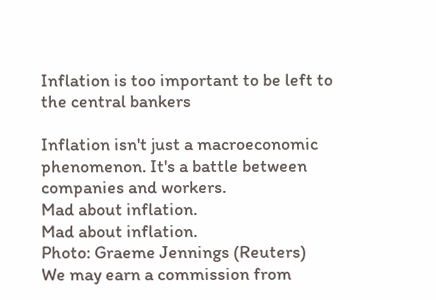Inflation is too important to be left to the central bankers

Inflation isn't just a macroeconomic phenomenon. It's a battle between companies and workers.
Mad about inflation.
Mad about inflation.
Photo: Graeme Jennings (Reuters)
We may earn a commission from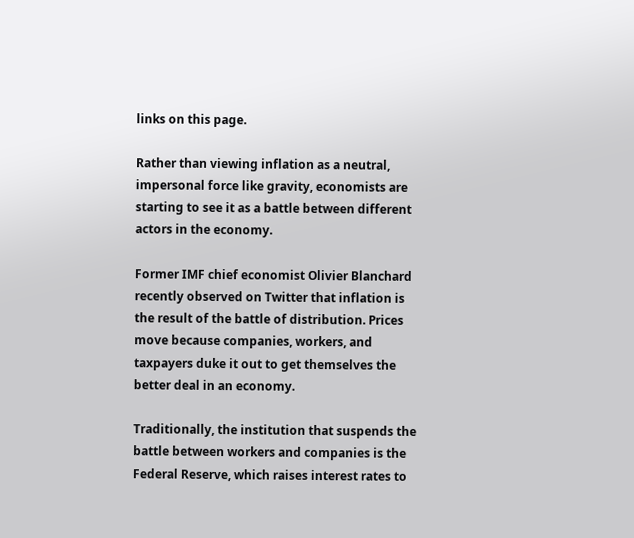links on this page.

Rather than viewing inflation as a neutral, impersonal force like gravity, economists are starting to see it as a battle between different actors in the economy.

Former IMF chief economist Olivier Blanchard recently observed on Twitter that inflation is the result of the battle of distribution. Prices move because companies, workers, and taxpayers duke it out to get themselves the better deal in an economy.

Traditionally, the institution that suspends the battle between workers and companies is the Federal Reserve, which raises interest rates to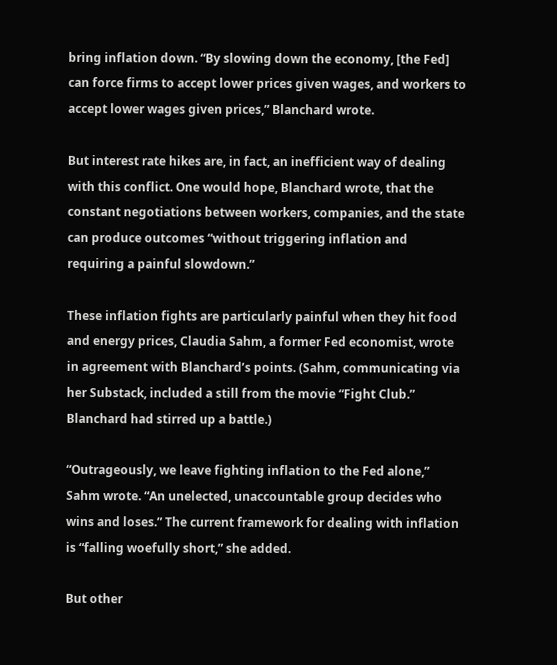bring inflation down. “By slowing down the economy, [the Fed] can force firms to accept lower prices given wages, and workers to accept lower wages given prices,” Blanchard wrote.

But interest rate hikes are, in fact, an inefficient way of dealing with this conflict. One would hope, Blanchard wrote, that the constant negotiations between workers, companies, and the state can produce outcomes “without triggering inflation and requiring a painful slowdown.”

These inflation fights are particularly painful when they hit food and energy prices, Claudia Sahm, a former Fed economist, wrote in agreement with Blanchard’s points. (Sahm, communicating via her Substack, included a still from the movie “Fight Club.” Blanchard had stirred up a battle.)

“Outrageously, we leave fighting inflation to the Fed alone,” Sahm wrote. “An unelected, unaccountable group decides who wins and loses.” The current framework for dealing with inflation is “falling woefully short,” she added.

But other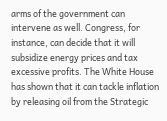arms of the government can intervene as well. Congress, for instance, can decide that it will subsidize energy prices and tax excessive profits. The White House has shown that it can tackle inflation by releasing oil from the Strategic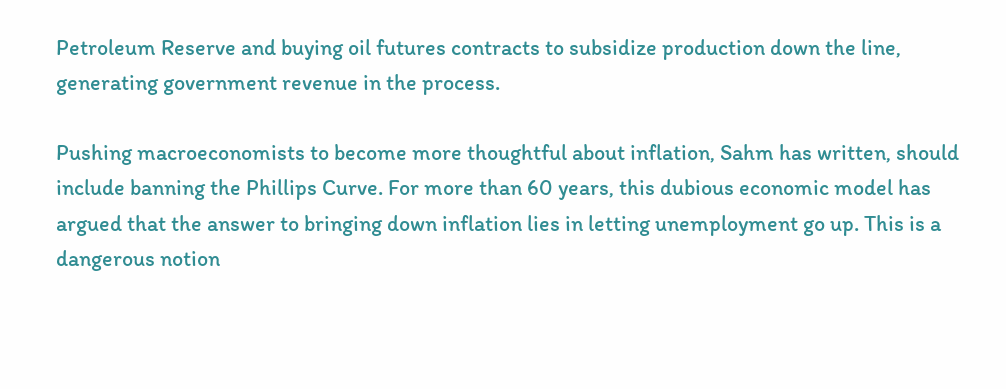Petroleum Reserve and buying oil futures contracts to subsidize production down the line, generating government revenue in the process.

Pushing macroeconomists to become more thoughtful about inflation, Sahm has written, should include banning the Phillips Curve. For more than 60 years, this dubious economic model has argued that the answer to bringing down inflation lies in letting unemployment go up. This is a dangerous notion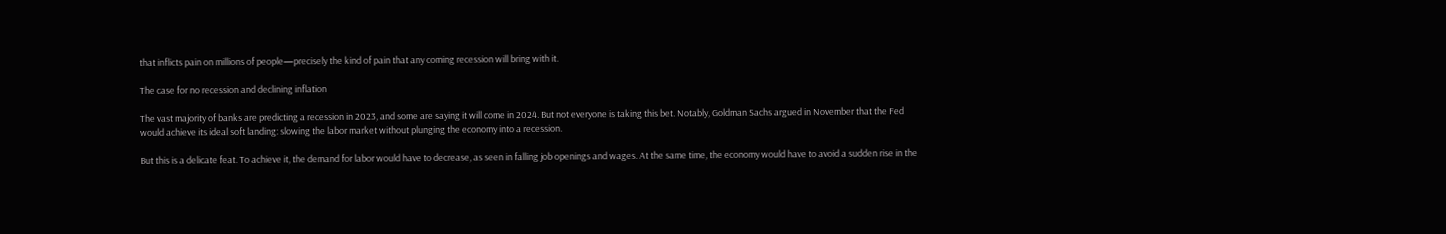that inflicts pain on millions of people—precisely the kind of pain that any coming recession will bring with it.

The case for no recession and declining inflation

The vast majority of banks are predicting a recession in 2023, and some are saying it will come in 2024. But not everyone is taking this bet. Notably, Goldman Sachs argued in November that the Fed would achieve its ideal soft landing: slowing the labor market without plunging the economy into a recession.

But this is a delicate feat. To achieve it, the demand for labor would have to decrease, as seen in falling job openings and wages. At the same time, the economy would have to avoid a sudden rise in the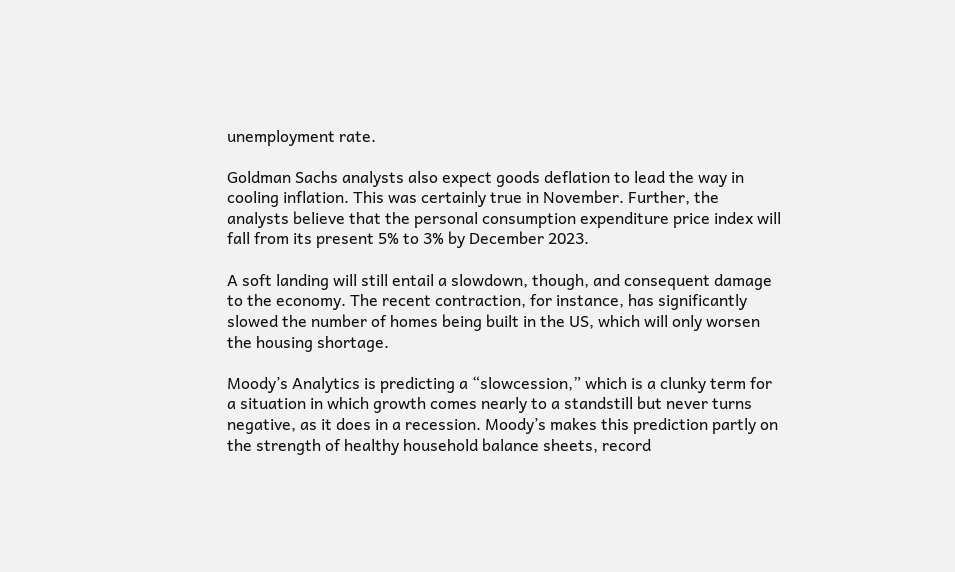unemployment rate.

Goldman Sachs analysts also expect goods deflation to lead the way in cooling inflation. This was certainly true in November. Further, the analysts believe that the personal consumption expenditure price index will fall from its present 5% to 3% by December 2023.

A soft landing will still entail a slowdown, though, and consequent damage to the economy. The recent contraction, for instance, has significantly slowed the number of homes being built in the US, which will only worsen the housing shortage.

Moody’s Analytics is predicting a “slowcession,” which is a clunky term for a situation in which growth comes nearly to a standstill but never turns negative, as it does in a recession. Moody’s makes this prediction partly on the strength of healthy household balance sheets, record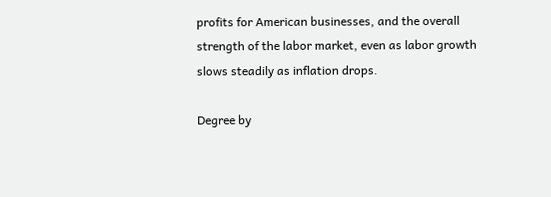profits for American businesses, and the overall strength of the labor market, even as labor growth slows steadily as inflation drops.

Degree by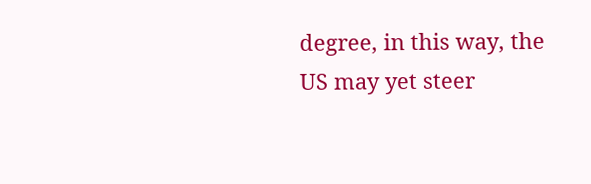degree, in this way, the US may yet steer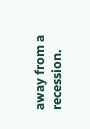away from a recession.